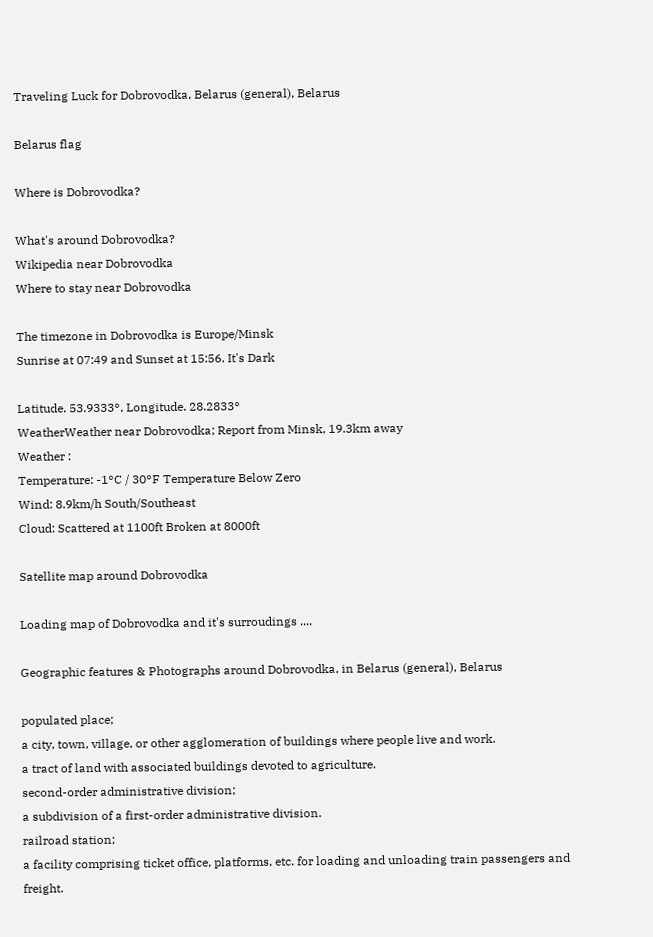Traveling Luck for Dobrovodka, Belarus (general), Belarus

Belarus flag

Where is Dobrovodka?

What's around Dobrovodka?
Wikipedia near Dobrovodka
Where to stay near Dobrovodka

The timezone in Dobrovodka is Europe/Minsk
Sunrise at 07:49 and Sunset at 15:56. It's Dark

Latitude. 53.9333°, Longitude. 28.2833°
WeatherWeather near Dobrovodka; Report from Minsk, 19.3km away
Weather :
Temperature: -1°C / 30°F Temperature Below Zero
Wind: 8.9km/h South/Southeast
Cloud: Scattered at 1100ft Broken at 8000ft

Satellite map around Dobrovodka

Loading map of Dobrovodka and it's surroudings ....

Geographic features & Photographs around Dobrovodka, in Belarus (general), Belarus

populated place;
a city, town, village, or other agglomeration of buildings where people live and work.
a tract of land with associated buildings devoted to agriculture.
second-order administrative division;
a subdivision of a first-order administrative division.
railroad station;
a facility comprising ticket office, platforms, etc. for loading and unloading train passengers and freight.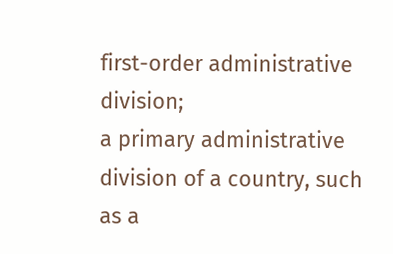first-order administrative division;
a primary administrative division of a country, such as a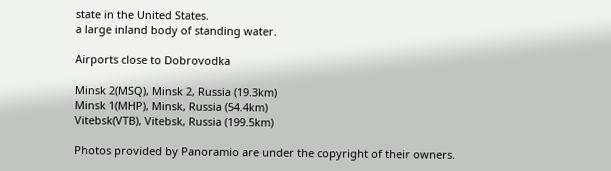state in the United States.
a large inland body of standing water.

Airports close to Dobrovodka

Minsk 2(MSQ), Minsk 2, Russia (19.3km)
Minsk 1(MHP), Minsk, Russia (54.4km)
Vitebsk(VTB), Vitebsk, Russia (199.5km)

Photos provided by Panoramio are under the copyright of their owners.